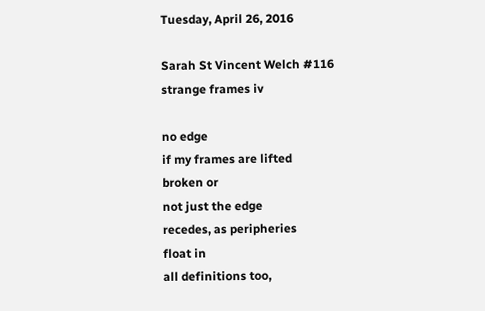Tuesday, April 26, 2016

Sarah St Vincent Welch #116 strange frames iv

no edge
if my frames are lifted
broken or
not just the edge
recedes, as peripheries
float in
all definitions too,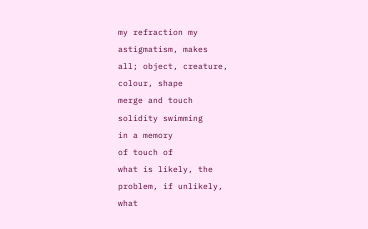my refraction my
astigmatism, makes
all; object, creature,
colour, shape
merge and touch
solidity swimming
in a memory
of touch of
what is likely, the
problem, if unlikely,
what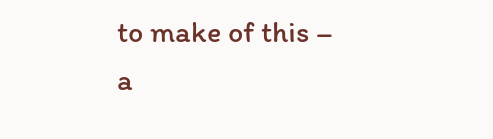to make of this –
a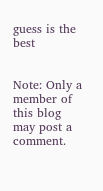guess is the best


Note: Only a member of this blog may post a comment.